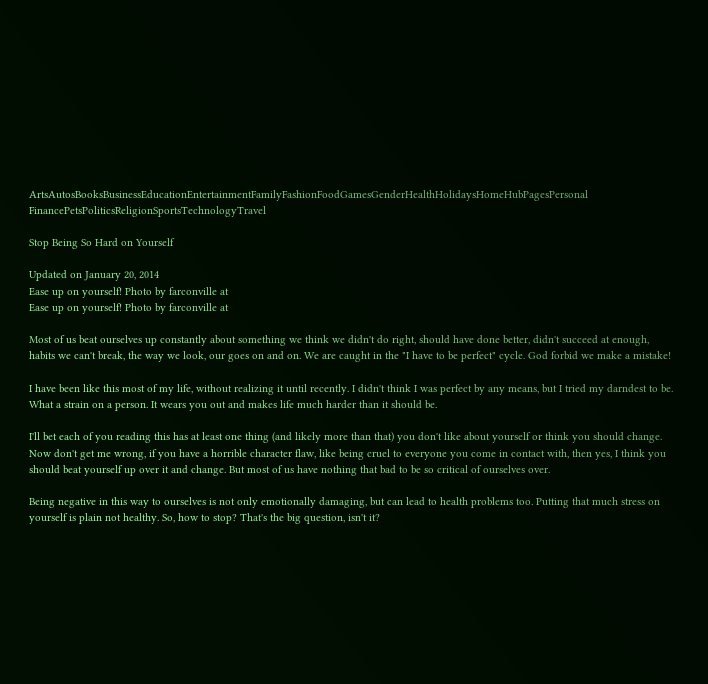ArtsAutosBooksBusinessEducationEntertainmentFamilyFashionFoodGamesGenderHealthHolidaysHomeHubPagesPersonal FinancePetsPoliticsReligionSportsTechnologyTravel

Stop Being So Hard on Yourself

Updated on January 20, 2014
Ease up on yourself! Photo by farconville at
Ease up on yourself! Photo by farconville at

Most of us beat ourselves up constantly about something we think we didn't do right, should have done better, didn't succeed at enough, habits we can't break, the way we look, our goes on and on. We are caught in the "I have to be perfect" cycle. God forbid we make a mistake!

I have been like this most of my life, without realizing it until recently. I didn't think I was perfect by any means, but I tried my darndest to be. What a strain on a person. It wears you out and makes life much harder than it should be.

I'll bet each of you reading this has at least one thing (and likely more than that) you don't like about yourself or think you should change. Now don't get me wrong, if you have a horrible character flaw, like being cruel to everyone you come in contact with, then yes, I think you should beat yourself up over it and change. But most of us have nothing that bad to be so critical of ourselves over.

Being negative in this way to ourselves is not only emotionally damaging, but can lead to health problems too. Putting that much stress on yourself is plain not healthy. So, how to stop? That's the big question, isn't it?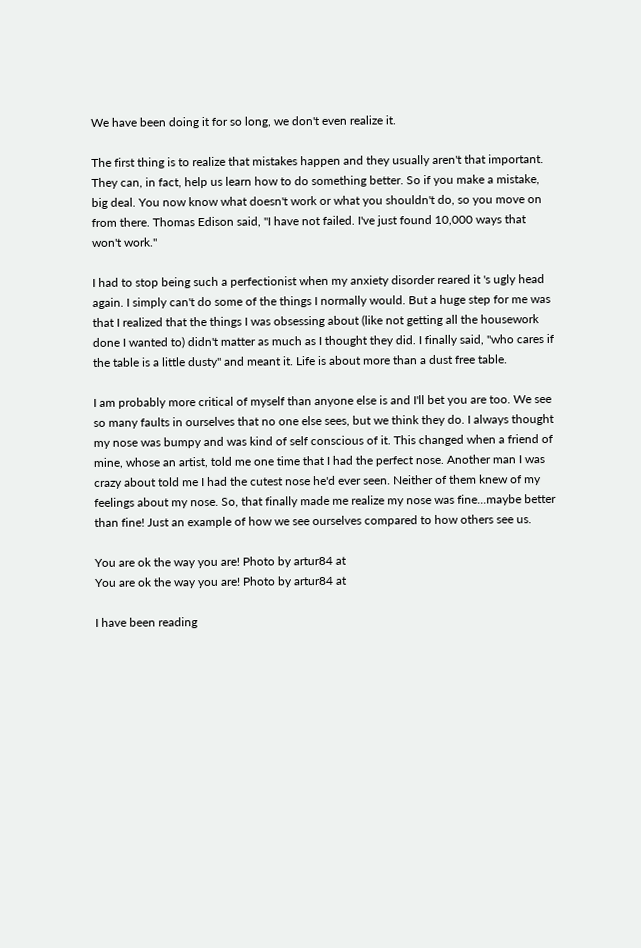We have been doing it for so long, we don't even realize it.

The first thing is to realize that mistakes happen and they usually aren't that important. They can, in fact, help us learn how to do something better. So if you make a mistake, big deal. You now know what doesn't work or what you shouldn't do, so you move on from there. Thomas Edison said, "I have not failed. I've just found 10,000 ways that won't work."

I had to stop being such a perfectionist when my anxiety disorder reared it 's ugly head again. I simply can't do some of the things I normally would. But a huge step for me was that I realized that the things I was obsessing about (like not getting all the housework done I wanted to) didn't matter as much as I thought they did. I finally said, "who cares if the table is a little dusty" and meant it. Life is about more than a dust free table.

I am probably more critical of myself than anyone else is and I'll bet you are too. We see so many faults in ourselves that no one else sees, but we think they do. I always thought my nose was bumpy and was kind of self conscious of it. This changed when a friend of mine, whose an artist, told me one time that I had the perfect nose. Another man I was crazy about told me I had the cutest nose he'd ever seen. Neither of them knew of my feelings about my nose. So, that finally made me realize my nose was fine...maybe better than fine! Just an example of how we see ourselves compared to how others see us.

You are ok the way you are! Photo by artur84 at
You are ok the way you are! Photo by artur84 at

I have been reading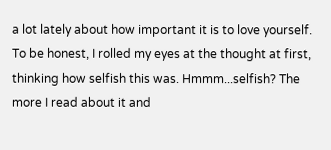a lot lately about how important it is to love yourself. To be honest, I rolled my eyes at the thought at first, thinking how selfish this was. Hmmm...selfish? The more I read about it and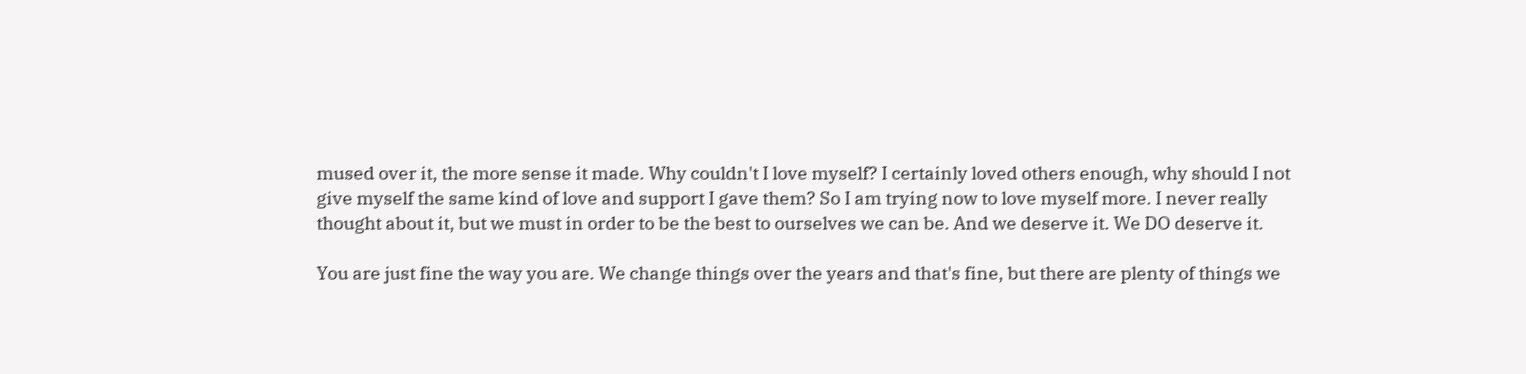mused over it, the more sense it made. Why couldn't I love myself? I certainly loved others enough, why should I not give myself the same kind of love and support I gave them? So I am trying now to love myself more. I never really thought about it, but we must in order to be the best to ourselves we can be. And we deserve it. We DO deserve it.

You are just fine the way you are. We change things over the years and that's fine, but there are plenty of things we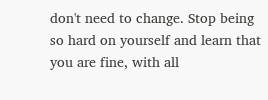don't need to change. Stop being so hard on yourself and learn that you are fine, with all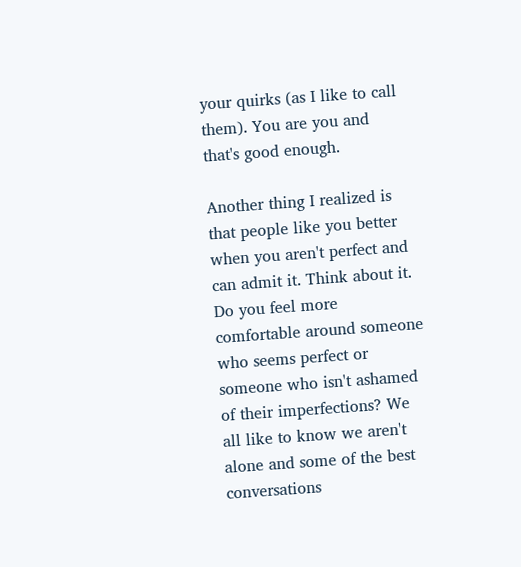your quirks (as I like to call them). You are you and that's good enough.

Another thing I realized is that people like you better when you aren't perfect and can admit it. Think about it. Do you feel more comfortable around someone who seems perfect or someone who isn't ashamed of their imperfections? We all like to know we aren't alone and some of the best conversations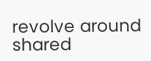revolve around shared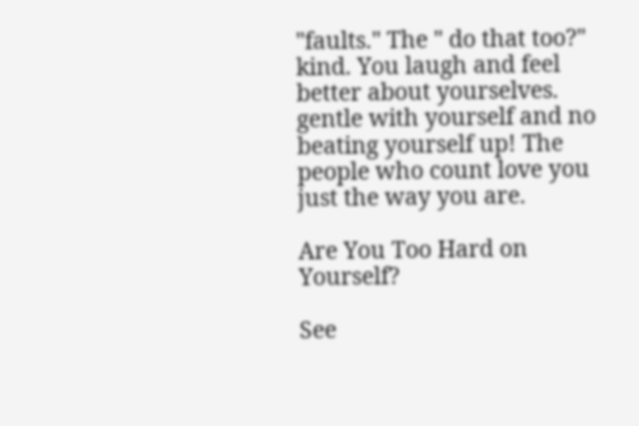"faults." The " do that too?" kind. You laugh and feel better about yourselves. gentle with yourself and no beating yourself up! The people who count love you just the way you are.

Are You Too Hard on Yourself?

See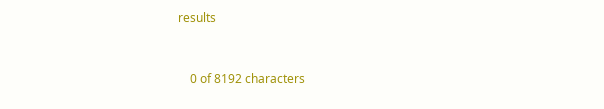results


    0 of 8192 characters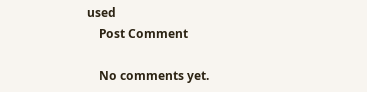used
    Post Comment

    No comments yet.